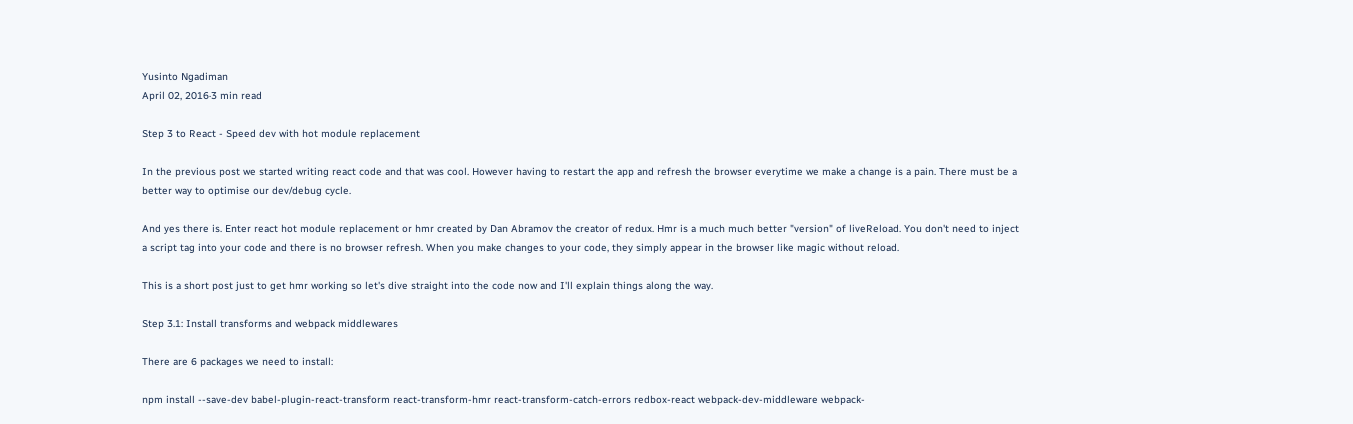Yusinto Ngadiman
April 02, 2016·3 min read

Step 3 to React - Speed dev with hot module replacement

In the previous post we started writing react code and that was cool. However having to restart the app and refresh the browser everytime we make a change is a pain. There must be a better way to optimise our dev/debug cycle.

And yes there is. Enter react hot module replacement or hmr created by Dan Abramov the creator of redux. Hmr is a much much better "version" of liveReload. You don't need to inject a script tag into your code and there is no browser refresh. When you make changes to your code, they simply appear in the browser like magic without reload.

This is a short post just to get hmr working so let's dive straight into the code now and I'll explain things along the way.

Step 3.1: Install transforms and webpack middlewares

There are 6 packages we need to install:

npm install --save-dev babel-plugin-react-transform react-transform-hmr react-transform-catch-errors redbox-react webpack-dev-middleware webpack-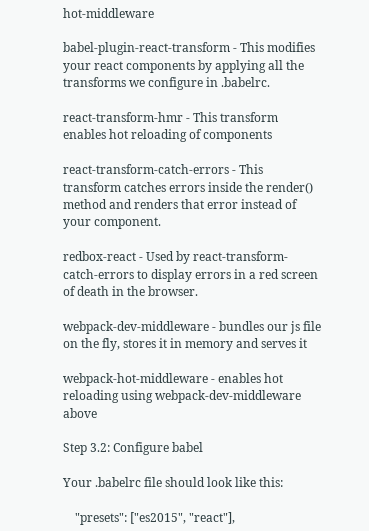hot-middleware

babel-plugin-react-transform - This modifies your react components by applying all the transforms we configure in .babelrc.

react-transform-hmr - This transform enables hot reloading of components

react-transform-catch-errors - This transform catches errors inside the render() method and renders that error instead of your component.

redbox-react - Used by react-transform-catch-errors to display errors in a red screen of death in the browser.

webpack-dev-middleware - bundles our js file on the fly, stores it in memory and serves it

webpack-hot-middleware - enables hot reloading using webpack-dev-middleware above

Step 3.2: Configure babel

Your .babelrc file should look like this:

    "presets": ["es2015", "react"],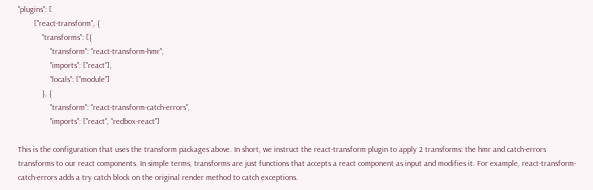"plugins": [
        ["react-transform", {
            "transforms": [{
                "transform": "react-transform-hmr",
                "imports": ["react"],
                "locals": ["module"]
            }, {
                "transform": "react-transform-catch-errors",
                "imports": ["react", "redbox-react"]

This is the configuration that uses the transform packages above. In short, we instruct the react-transform plugin to apply 2 transforms: the hmr and catch-errors transforms to our react components. In simple terms, transforms are just functions that accepts a react component as input and modifies it. For example, react-transform-catch-errors adds a try catch block on the original render method to catch exceptions.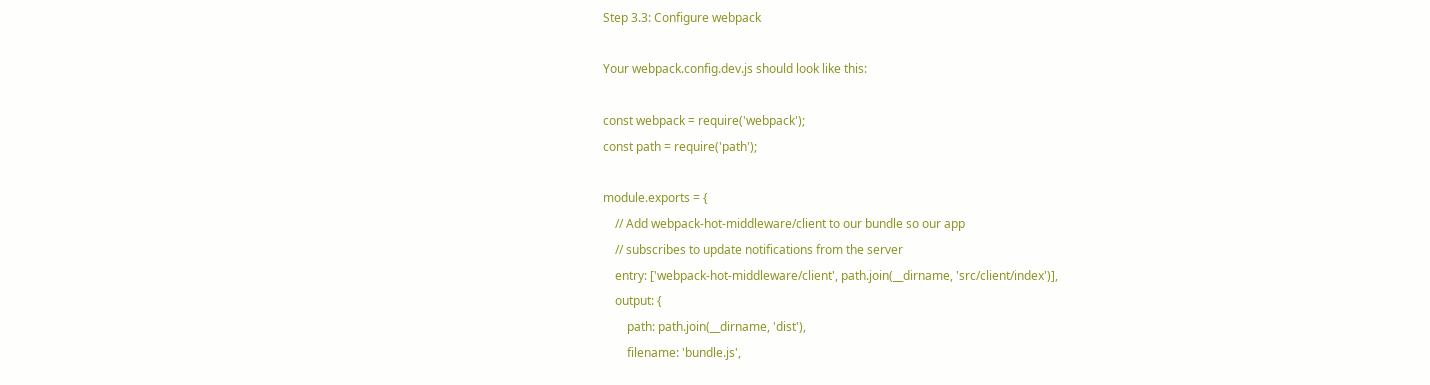Step 3.3: Configure webpack

Your webpack.config.dev.js should look like this:

const webpack = require('webpack');
const path = require('path');

module.exports = {
    // Add webpack-hot-middleware/client to our bundle so our app
    // subscribes to update notifications from the server
    entry: ['webpack-hot-middleware/client', path.join(__dirname, 'src/client/index')],
    output: {
        path: path.join(__dirname, 'dist'),
        filename: 'bundle.js',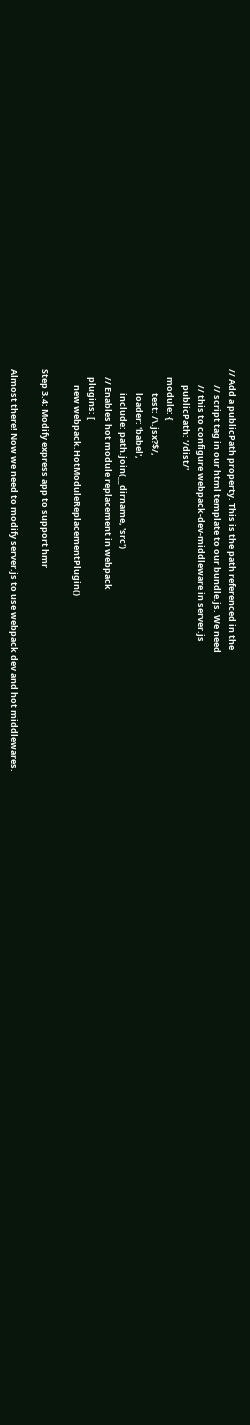// Add a publicPath property. This is the path referenced in the
        // script tag in our html template to our bundle.js. We need
        // this to configure webpack-dev-middleware in server.js
        publicPath: '/dist/'
    module: {
            test: /\.jsx?$/,
            loader: 'babel',
            include: path.join(__dirname, 'src')
    // Enables hot module replacement in webpack
    plugins: [
        new webpack.HotModuleReplacementPlugin()

Step 3.4: Modify express app to support hmr

Almost there! Now we need to modify server.js to use webpack dev and hot middlewares.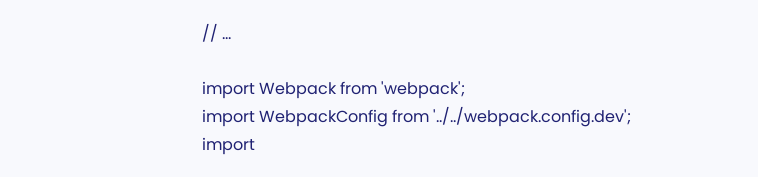// ...

import Webpack from 'webpack';
import WebpackConfig from '../../webpack.config.dev';
import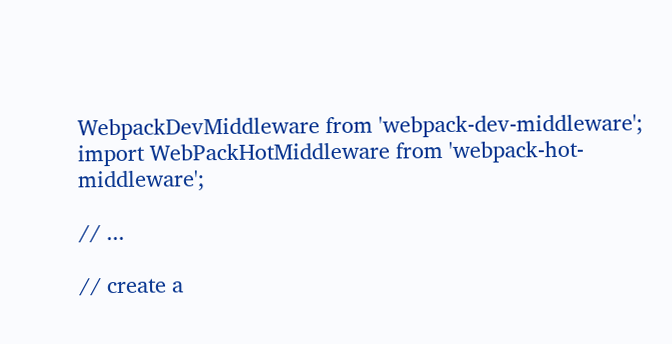WebpackDevMiddleware from 'webpack-dev-middleware';
import WebPackHotMiddleware from 'webpack-hot-middleware';

// ...

// create a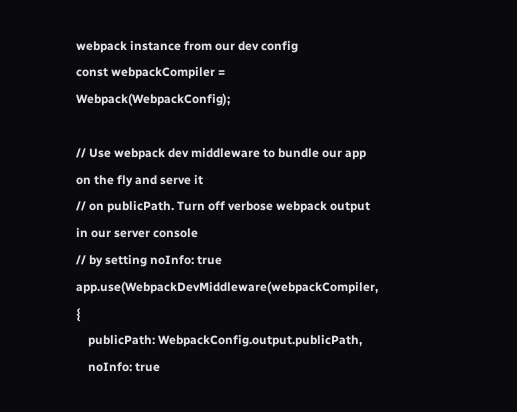webpack instance from our dev config
const webpackCompiler = Webpack(WebpackConfig);

// Use webpack dev middleware to bundle our app on the fly and serve it
// on publicPath. Turn off verbose webpack output in our server console
// by setting noInfo: true
app.use(WebpackDevMiddleware(webpackCompiler, {
    publicPath: WebpackConfig.output.publicPath,
    noInfo: true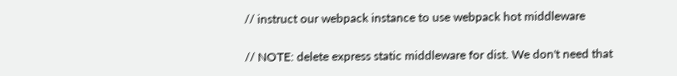// instruct our webpack instance to use webpack hot middleware

// NOTE: delete express static middleware for dist. We don't need that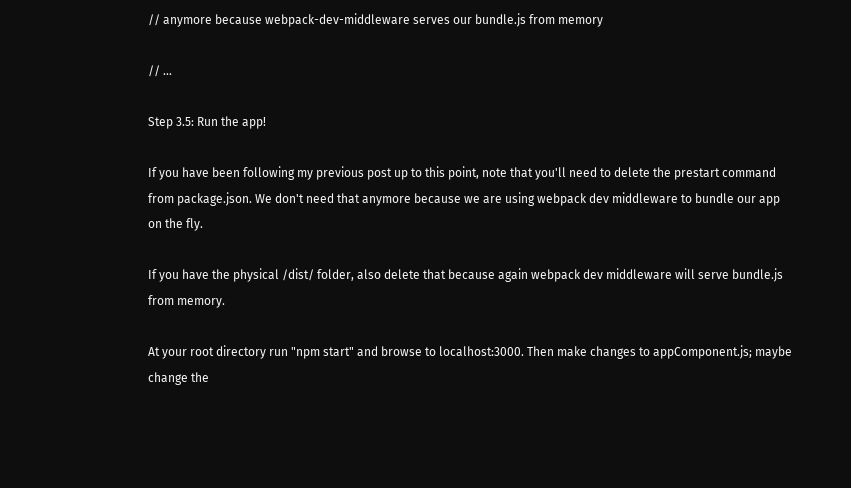// anymore because webpack-dev-middleware serves our bundle.js from memory

// ...

Step 3.5: Run the app!

If you have been following my previous post up to this point, note that you'll need to delete the prestart command from package.json. We don't need that anymore because we are using webpack dev middleware to bundle our app on the fly.

If you have the physical /dist/ folder, also delete that because again webpack dev middleware will serve bundle.js from memory.

At your root directory run "npm start" and browse to localhost:3000. Then make changes to appComponent.js; maybe change the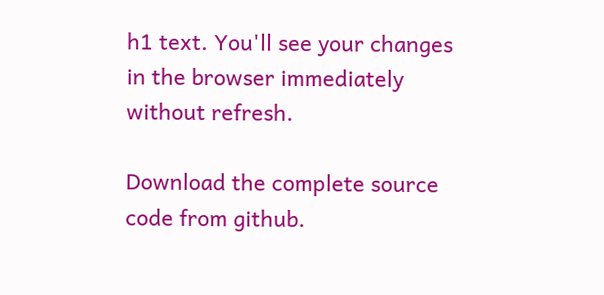h1 text. You'll see your changes in the browser immediately without refresh.

Download the complete source code from github.